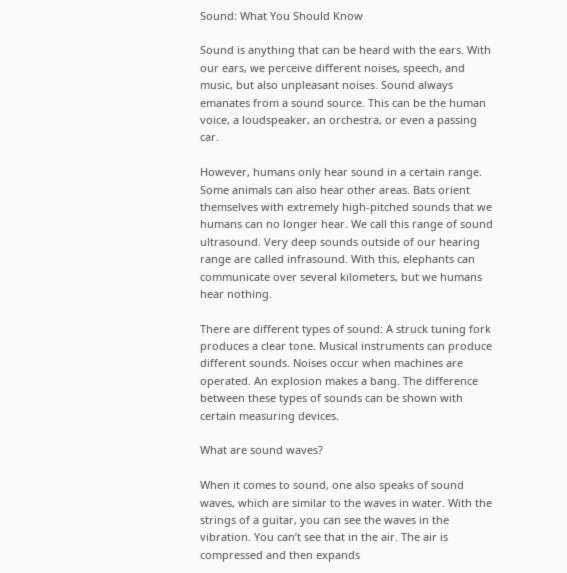Sound: What You Should Know

Sound is anything that can be heard with the ears. With our ears, we perceive different noises, speech, and music, but also unpleasant noises. Sound always emanates from a sound source. This can be the human voice, a loudspeaker, an orchestra, or even a passing car.

However, humans only hear sound in a certain range. Some animals can also hear other areas. Bats orient themselves with extremely high-pitched sounds that we humans can no longer hear. We call this range of sound ultrasound. Very deep sounds outside of our hearing range are called infrasound. With this, elephants can communicate over several kilometers, but we humans hear nothing.

There are different types of sound: A struck tuning fork produces a clear tone. Musical instruments can produce different sounds. Noises occur when machines are operated. An explosion makes a bang. The difference between these types of sounds can be shown with certain measuring devices.

What are sound waves?

When it comes to sound, one also speaks of sound waves, which are similar to the waves in water. With the strings of a guitar, you can see the waves in the vibration. You can’t see that in the air. The air is compressed and then expands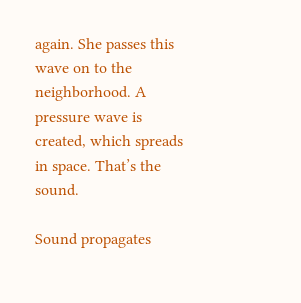again. She passes this wave on to the neighborhood. A pressure wave is created, which spreads in space. That’s the sound.

Sound propagates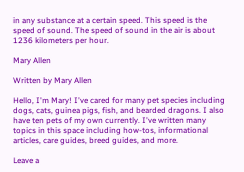in any substance at a certain speed. This speed is the speed of sound. The speed of sound in the air is about 1236 kilometers per hour.

Mary Allen

Written by Mary Allen

Hello, I'm Mary! I've cared for many pet species including dogs, cats, guinea pigs, fish, and bearded dragons. I also have ten pets of my own currently. I've written many topics in this space including how-tos, informational articles, care guides, breed guides, and more.

Leave a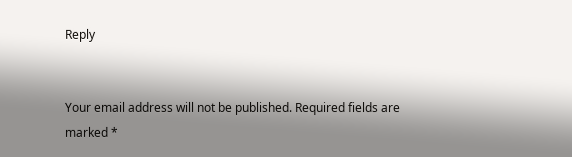Reply


Your email address will not be published. Required fields are marked *